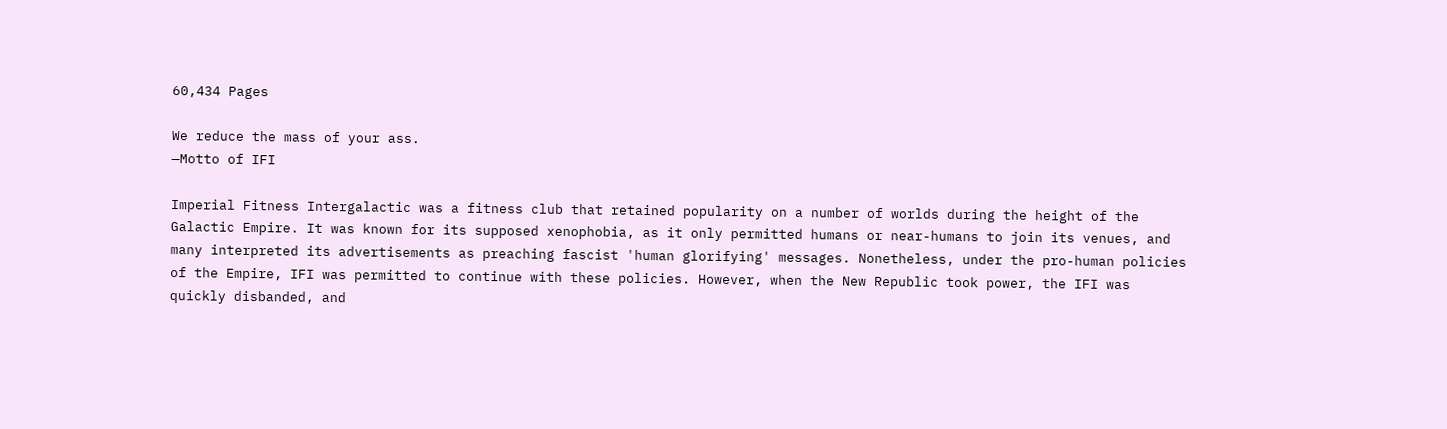60,434 Pages

We reduce the mass of your ass.
—Motto of IFI

Imperial Fitness Intergalactic was a fitness club that retained popularity on a number of worlds during the height of the Galactic Empire. It was known for its supposed xenophobia, as it only permitted humans or near-humans to join its venues, and many interpreted its advertisements as preaching fascist 'human glorifying' messages. Nonetheless, under the pro-human policies of the Empire, IFI was permitted to continue with these policies. However, when the New Republic took power, the IFI was quickly disbanded, and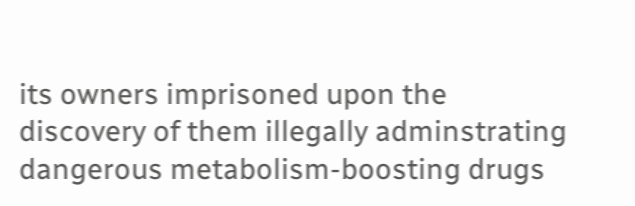its owners imprisoned upon the discovery of them illegally adminstrating dangerous metabolism-boosting drugs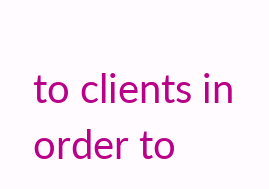to clients in order to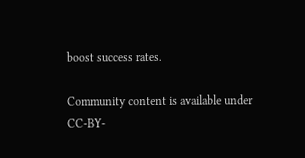boost success rates.

Community content is available under CC-BY-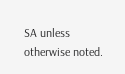SA unless otherwise noted.